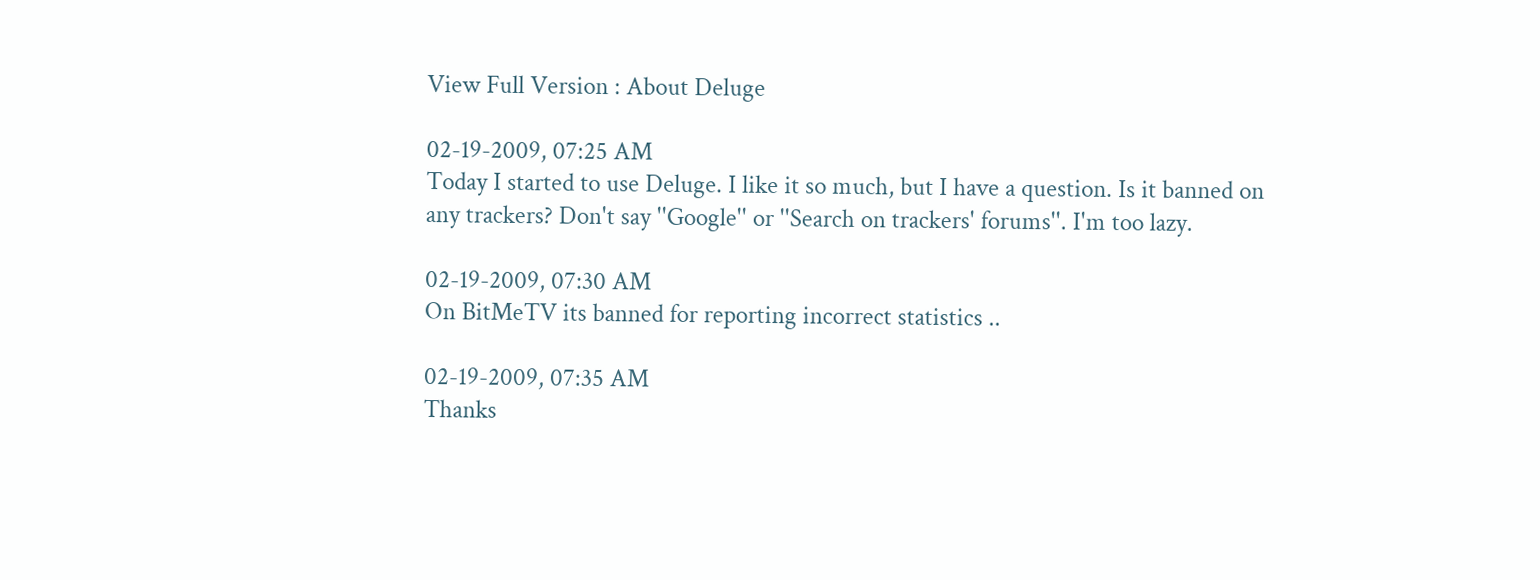View Full Version : About Deluge

02-19-2009, 07:25 AM
Today I started to use Deluge. I like it so much, but I have a question. Is it banned on any trackers? Don't say ''Google'' or ''Search on trackers' forums''. I'm too lazy.

02-19-2009, 07:30 AM
On BitMeTV its banned for reporting incorrect statistics ..

02-19-2009, 07:35 AM
Thanks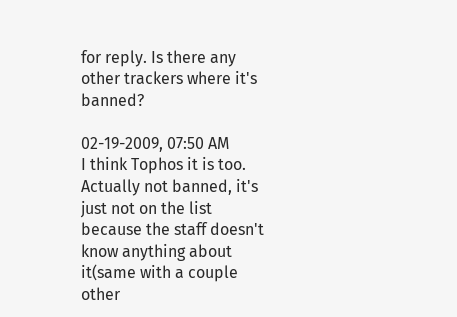for reply. Is there any other trackers where it's banned?

02-19-2009, 07:50 AM
I think Tophos it is too. Actually not banned, it's just not on the list because the staff doesn't know anything about it(same with a couple other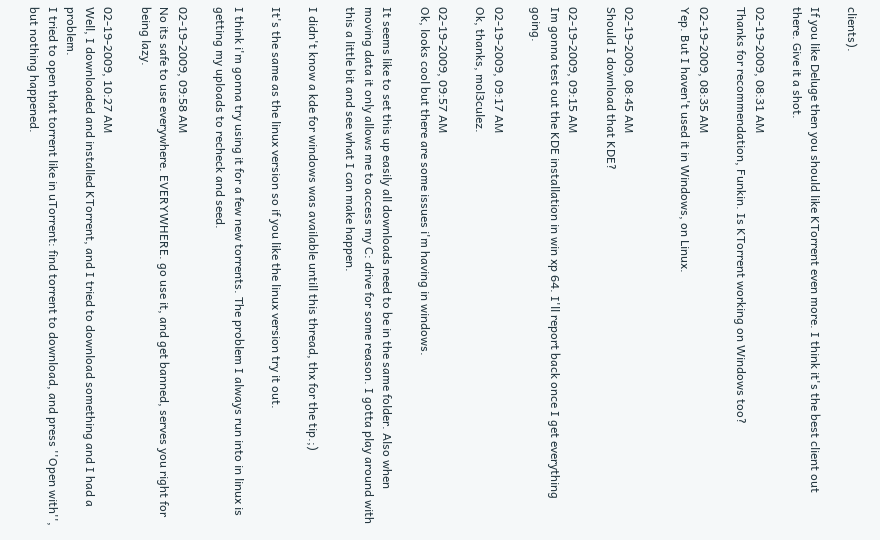clients).

If you like Deluge then you should like KTorrent even more. I think it's the best client out there. Give it a shot.

02-19-2009, 08:31 AM
Thanks for recommendation, Funkin. Is KTorrent working on Windows too?

02-19-2009, 08:35 AM
Yep. But I haven't used it in Windows, on Linux.


02-19-2009, 08:45 AM
Should I download that KDE?

02-19-2009, 09:15 AM
Im gonna test out the KDE installation in win xp 64. I'll report back once I get everything going.

02-19-2009, 09:17 AM
Ok, thanks, mol3culez.

02-19-2009, 09:57 AM
Ok, looks cool but there are some issues i'm having in windows.

It seems like to set this up easily all downloads need to be in the same folder. Also when moving data it only allows me to access my C: drive for some reason. I gotta play around with this a little bit and see what I can make happen.

I didn't know a kde for windows was available untill this thread, thx for the tip.;)

It's the same as the linux version so if you like the linux version try it out.

I think i'm gonna try using it for a few new torrents. The problem I always run into in linux is getting my uploads to recheck and seed.

02-19-2009, 09:58 AM
No its safe to use everywhere. EVERYWHERE. go use it, and get banned, serves you right for being lazy.

02-19-2009, 10:27 AM
Well, I downloaded and installed KTorrent, and I tried to download something and I had a problem.
I tried to open that torrent like in uTorrent: find torrent to download, and press ''Open with'', but nothing happened.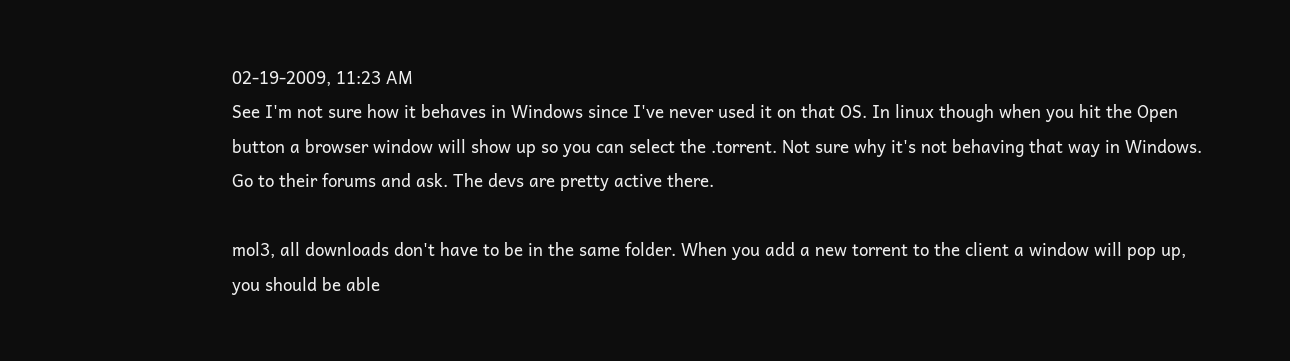02-19-2009, 11:23 AM
See I'm not sure how it behaves in Windows since I've never used it on that OS. In linux though when you hit the Open button a browser window will show up so you can select the .torrent. Not sure why it's not behaving that way in Windows. Go to their forums and ask. The devs are pretty active there.

mol3, all downloads don't have to be in the same folder. When you add a new torrent to the client a window will pop up, you should be able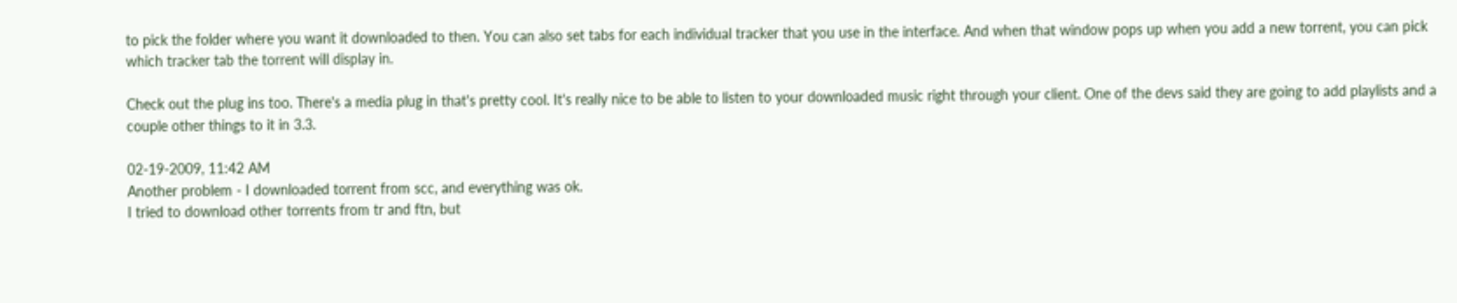to pick the folder where you want it downloaded to then. You can also set tabs for each individual tracker that you use in the interface. And when that window pops up when you add a new torrent, you can pick which tracker tab the torrent will display in.

Check out the plug ins too. There's a media plug in that's pretty cool. It's really nice to be able to listen to your downloaded music right through your client. One of the devs said they are going to add playlists and a couple other things to it in 3.3.

02-19-2009, 11:42 AM
Another problem - I downloaded torrent from scc, and everything was ok.
I tried to download other torrents from tr and ftn, but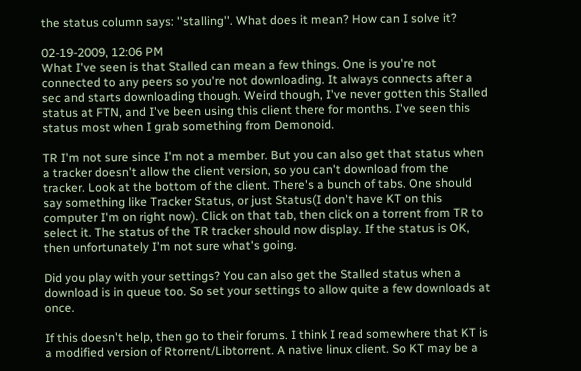the status column says: ''stalling''. What does it mean? How can I solve it?

02-19-2009, 12:06 PM
What I've seen is that Stalled can mean a few things. One is you're not connected to any peers so you're not downloading. It always connects after a sec and starts downloading though. Weird though, I've never gotten this Stalled status at FTN, and I've been using this client there for months. I've seen this status most when I grab something from Demonoid.

TR I'm not sure since I'm not a member. But you can also get that status when a tracker doesn't allow the client version, so you can't download from the tracker. Look at the bottom of the client. There's a bunch of tabs. One should say something like Tracker Status, or just Status(I don't have KT on this computer I'm on right now). Click on that tab, then click on a torrent from TR to select it. The status of the TR tracker should now display. If the status is OK, then unfortunately I'm not sure what's going.

Did you play with your settings? You can also get the Stalled status when a download is in queue too. So set your settings to allow quite a few downloads at once.

If this doesn't help, then go to their forums. I think I read somewhere that KT is a modified version of Rtorrent/Libtorrent. A native linux client. So KT may be a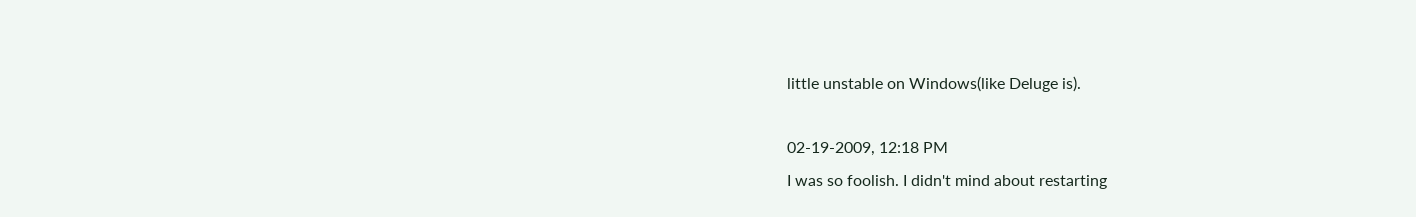little unstable on Windows(like Deluge is).

02-19-2009, 12:18 PM
I was so foolish. I didn't mind about restarting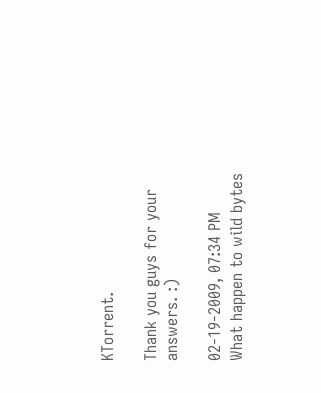KTorrent.

Thank you guys for your answers. :)

02-19-2009, 07:34 PM
What happen to wild bytes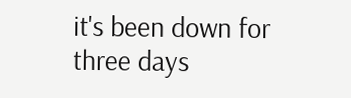it's been down for three days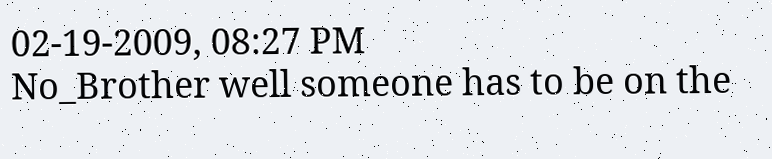02-19-2009, 08:27 PM
No_Brother well someone has to be on the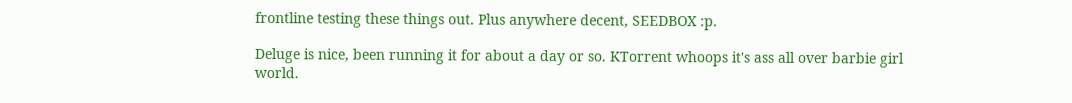frontline testing these things out. Plus anywhere decent, SEEDBOX :p.

Deluge is nice, been running it for about a day or so. KTorrent whoops it's ass all over barbie girl world.